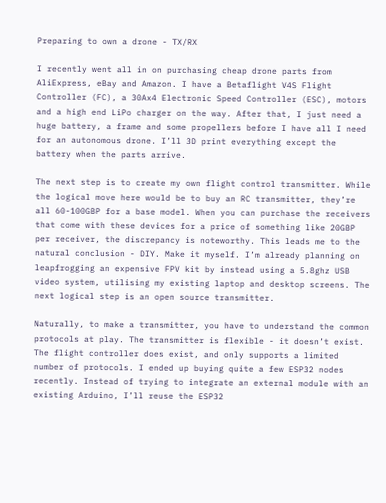Preparing to own a drone - TX/RX

I recently went all in on purchasing cheap drone parts from AliExpress, eBay and Amazon. I have a Betaflight V4S Flight Controller (FC), a 30Ax4 Electronic Speed Controller (ESC), motors and a high end LiPo charger on the way. After that, I just need a huge battery, a frame and some propellers before I have all I need for an autonomous drone. I’ll 3D print everything except the battery when the parts arrive.

The next step is to create my own flight control transmitter. While the logical move here would be to buy an RC transmitter, they’re all 60-100GBP for a base model. When you can purchase the receivers that come with these devices for a price of something like 20GBP per receiver, the discrepancy is noteworthy. This leads me to the natural conclusion - DIY. Make it myself. I’m already planning on leapfrogging an expensive FPV kit by instead using a 5.8ghz USB video system, utilising my existing laptop and desktop screens. The next logical step is an open source transmitter.

Naturally, to make a transmitter, you have to understand the common protocols at play. The transmitter is flexible - it doesn’t exist. The flight controller does exist, and only supports a limited number of protocols. I ended up buying quite a few ESP32 nodes recently. Instead of trying to integrate an external module with an existing Arduino, I’ll reuse the ESP32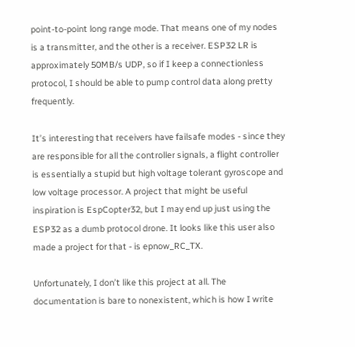point-to-point long range mode. That means one of my nodes is a transmitter, and the other is a receiver. ESP32 LR is approximately 50MB/s UDP, so if I keep a connectionless protocol, I should be able to pump control data along pretty frequently.

It’s interesting that receivers have failsafe modes - since they are responsible for all the controller signals, a flight controller is essentially a stupid but high voltage tolerant gyroscope and low voltage processor. A project that might be useful inspiration is EspCopter32, but I may end up just using the ESP32 as a dumb protocol drone. It looks like this user also made a project for that - is epnow_RC_TX.

Unfortunately, I don’t like this project at all. The documentation is bare to nonexistent, which is how I write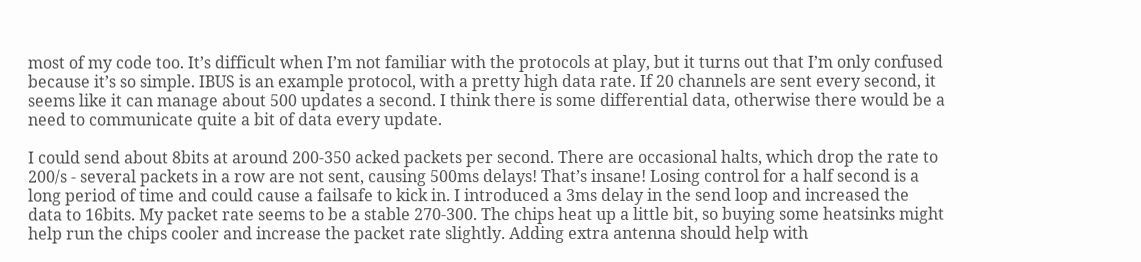most of my code too. It’s difficult when I’m not familiar with the protocols at play, but it turns out that I’m only confused because it’s so simple. IBUS is an example protocol, with a pretty high data rate. If 20 channels are sent every second, it seems like it can manage about 500 updates a second. I think there is some differential data, otherwise there would be a need to communicate quite a bit of data every update.

I could send about 8bits at around 200-350 acked packets per second. There are occasional halts, which drop the rate to 200/s - several packets in a row are not sent, causing 500ms delays! That’s insane! Losing control for a half second is a long period of time and could cause a failsafe to kick in. I introduced a 3ms delay in the send loop and increased the data to 16bits. My packet rate seems to be a stable 270-300. The chips heat up a little bit, so buying some heatsinks might help run the chips cooler and increase the packet rate slightly. Adding extra antenna should help with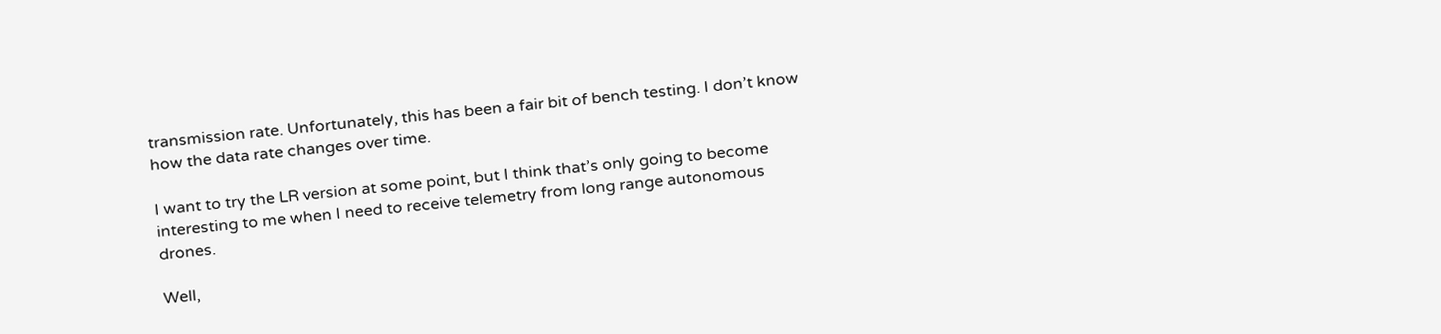transmission rate. Unfortunately, this has been a fair bit of bench testing. I don’t know how the data rate changes over time.

I want to try the LR version at some point, but I think that’s only going to become interesting to me when I need to receive telemetry from long range autonomous drones.

Well,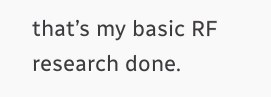that’s my basic RF research done.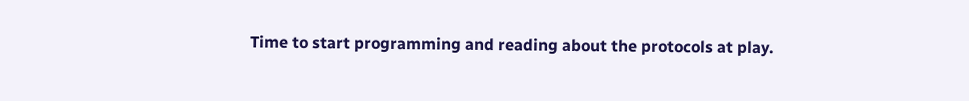Time to start programming and reading about the protocols at play.